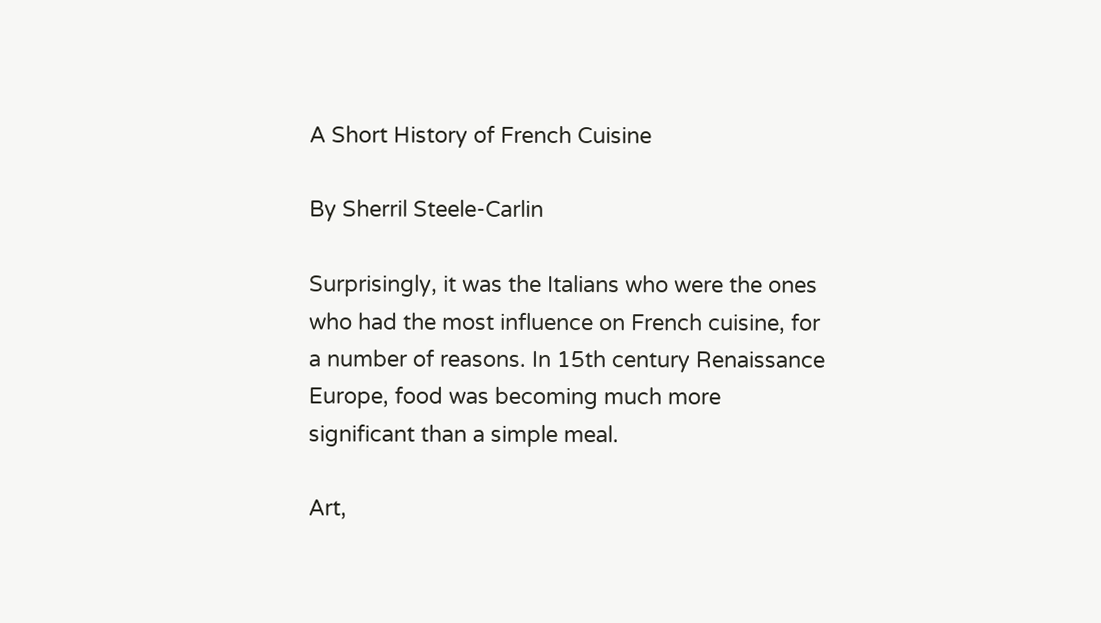A Short History of French Cuisine

By Sherril Steele-Carlin

Surprisingly, it was the Italians who were the ones who had the most influence on French cuisine, for a number of reasons. In 15th century Renaissance Europe, food was becoming much more significant than a simple meal.

Art,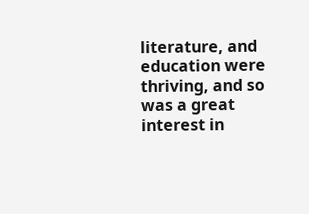literature, and education were thriving, and so was a great interest in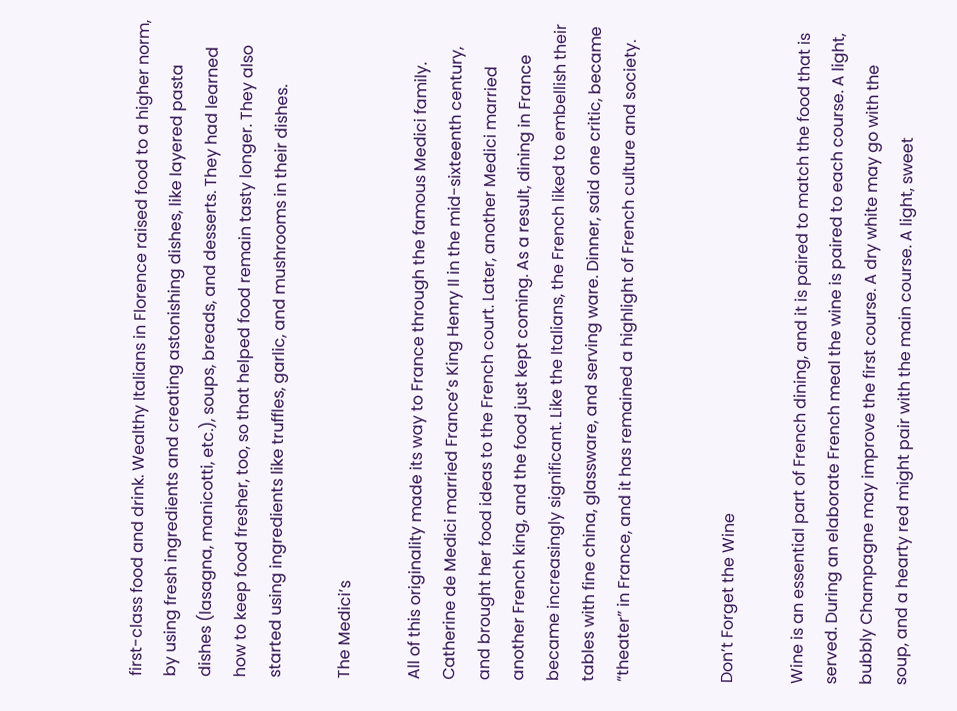first-class food and drink. Wealthy Italians in Florence raised food to a higher norm, by using fresh ingredients and creating astonishing dishes, like layered pasta dishes (lasagna, manicotti, etc.), soups, breads, and desserts. They had learned how to keep food fresher, too, so that helped food remain tasty longer. They also started using ingredients like truffles, garlic, and mushrooms in their dishes.

The Medici’s

All of this originality made its way to France through the famous Medici family. Catherine de Medici married France’s King Henry II in the mid-sixteenth century, and brought her food ideas to the French court. Later, another Medici married another French king, and the food just kept coming. As a result, dining in France became increasingly significant. Like the Italians, the French liked to embellish their tables with fine china, glassware, and serving ware. Dinner, said one critic, became “theater” in France, and it has remained a highlight of French culture and society.


Don’t Forget the Wine

Wine is an essential part of French dining, and it is paired to match the food that is served. During an elaborate French meal the wine is paired to each course. A light, bubbly Champagne may improve the first course. A dry white may go with the soup, and a hearty red might pair with the main course. A light, sweet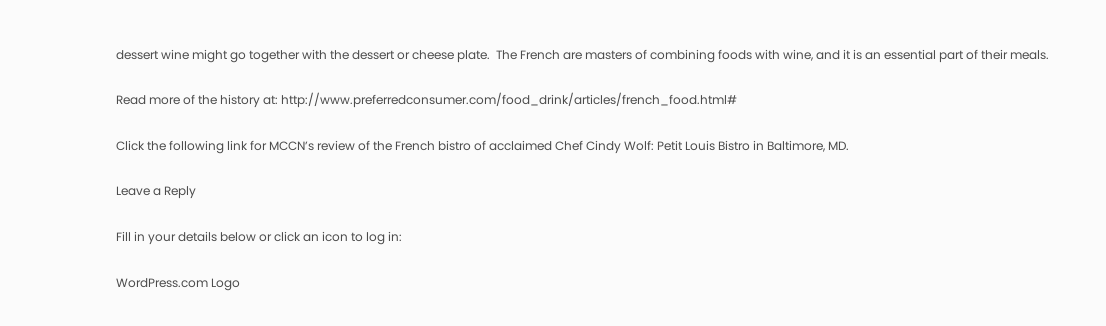dessert wine might go together with the dessert or cheese plate.  The French are masters of combining foods with wine, and it is an essential part of their meals.

Read more of the history at: http://www.preferredconsumer.com/food_drink/articles/french_food.html#

Click the following link for MCCN’s review of the French bistro of acclaimed Chef Cindy Wolf: Petit Louis Bistro in Baltimore, MD.

Leave a Reply

Fill in your details below or click an icon to log in:

WordPress.com Logo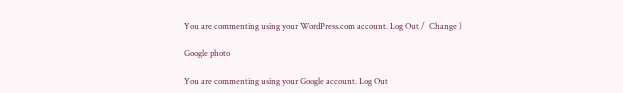You are commenting using your WordPress.com account. Log Out /  Change )

Google photo

You are commenting using your Google account. Log Out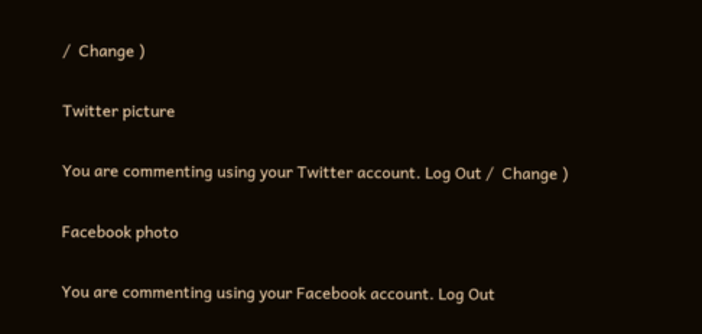/  Change )

Twitter picture

You are commenting using your Twitter account. Log Out /  Change )

Facebook photo

You are commenting using your Facebook account. Log Out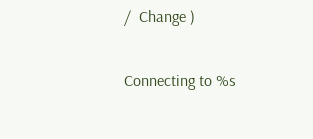/  Change )

Connecting to %s